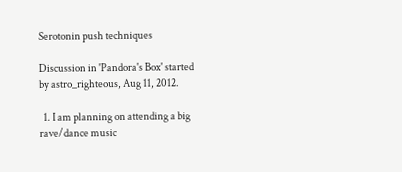Serotonin push techniques

Discussion in 'Pandora's Box' started by astro_righteous, Aug 11, 2012.

  1. I am planning on attending a big rave/dance music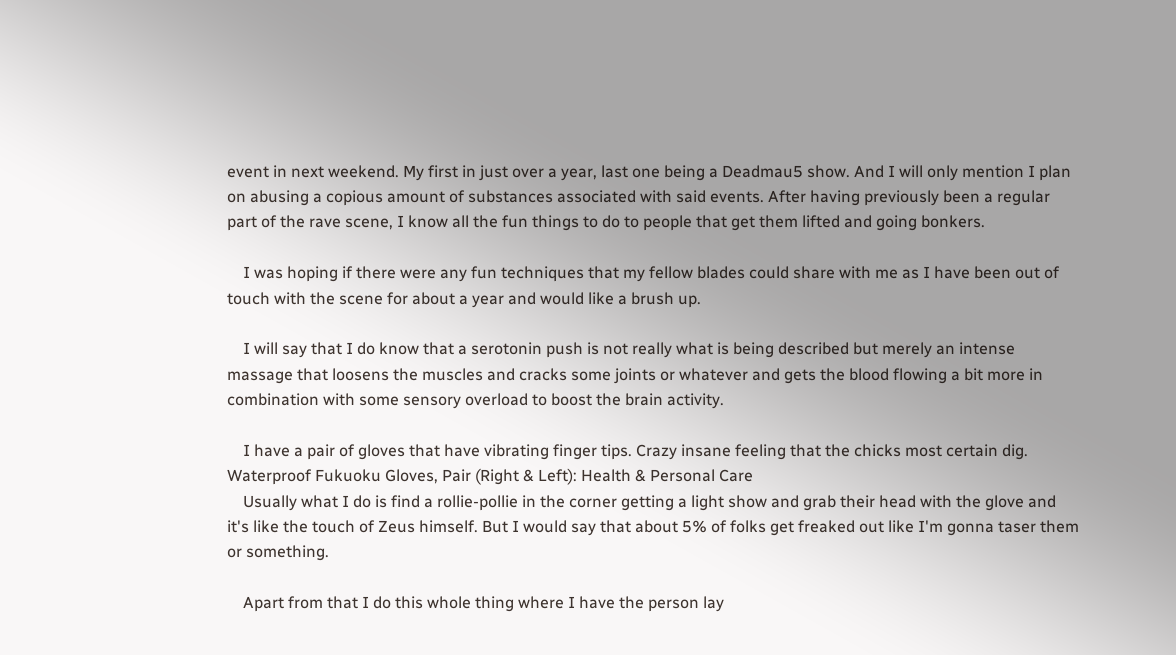event in next weekend. My first in just over a year, last one being a Deadmau5 show. And I will only mention I plan on abusing a copious amount of substances associated with said events. After having previously been a regular part of the rave scene, I know all the fun things to do to people that get them lifted and going bonkers.

    I was hoping if there were any fun techniques that my fellow blades could share with me as I have been out of touch with the scene for about a year and would like a brush up.

    I will say that I do know that a serotonin push is not really what is being described but merely an intense massage that loosens the muscles and cracks some joints or whatever and gets the blood flowing a bit more in combination with some sensory overload to boost the brain activity.

    I have a pair of gloves that have vibrating finger tips. Crazy insane feeling that the chicks most certain dig. Waterproof Fukuoku Gloves, Pair (Right & Left): Health & Personal Care
    Usually what I do is find a rollie-pollie in the corner getting a light show and grab their head with the glove and it's like the touch of Zeus himself. But I would say that about 5% of folks get freaked out like I'm gonna taser them or something.

    Apart from that I do this whole thing where I have the person lay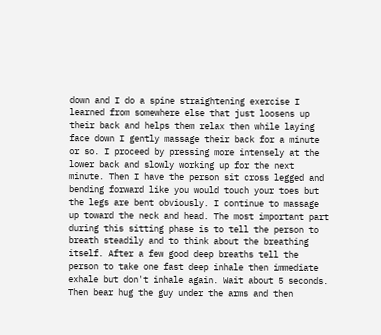down and I do a spine straightening exercise I learned from somewhere else that just loosens up their back and helps them relax then while laying face down I gently massage their back for a minute or so. I proceed by pressing more intensely at the lower back and slowly working up for the next minute. Then I have the person sit cross legged and bending forward like you would touch your toes but the legs are bent obviously. I continue to massage up toward the neck and head. The most important part during this sitting phase is to tell the person to breath steadily and to think about the breathing itself. After a few good deep breaths tell the person to take one fast deep inhale then immediate exhale but don't inhale again. Wait about 5 seconds. Then bear hug the guy under the arms and then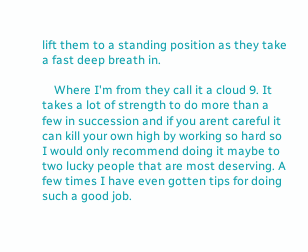lift them to a standing position as they take a fast deep breath in.

    Where I'm from they call it a cloud 9. It takes a lot of strength to do more than a few in succession and if you arent careful it can kill your own high by working so hard so I would only recommend doing it maybe to two lucky people that are most deserving. A few times I have even gotten tips for doing such a good job.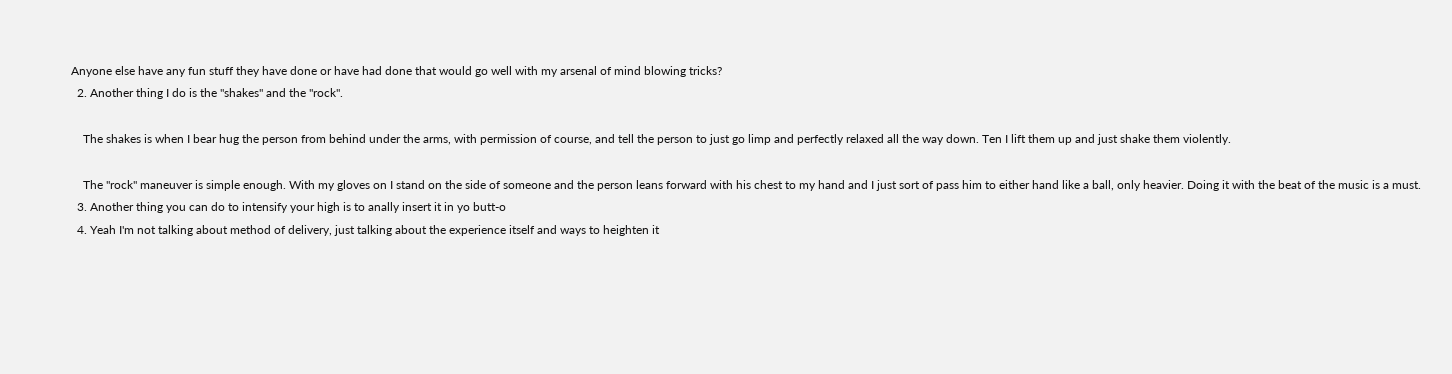Anyone else have any fun stuff they have done or have had done that would go well with my arsenal of mind blowing tricks?
  2. Another thing I do is the "shakes" and the "rock".

    The shakes is when I bear hug the person from behind under the arms, with permission of course, and tell the person to just go limp and perfectly relaxed all the way down. Ten I lift them up and just shake them violently.

    The "rock" maneuver is simple enough. With my gloves on I stand on the side of someone and the person leans forward with his chest to my hand and I just sort of pass him to either hand like a ball, only heavier. Doing it with the beat of the music is a must.
  3. Another thing you can do to intensify your high is to anally insert it in yo butt-o
  4. Yeah I'm not talking about method of delivery, just talking about the experience itself and ways to heighten it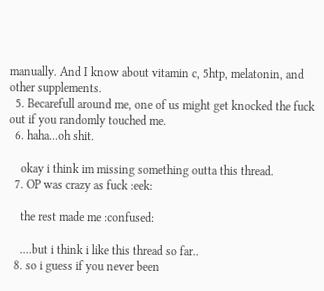manually. And I know about vitamin c, 5htp, melatonin, and other supplements.
  5. Becarefull around me, one of us might get knocked the fuck out if you randomly touched me.
  6. haha...oh shit.

    okay i think im missing something outta this thread.
  7. OP was crazy as fuck :eek:

    the rest made me :confused:

    ....but i think i like this thread so far..
  8. so i guess if you never been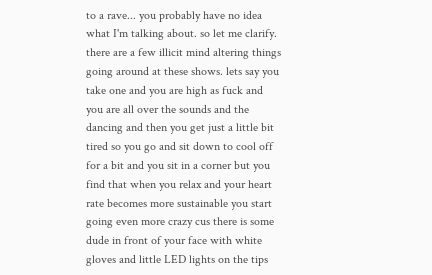to a rave... you probably have no idea what I'm talking about. so let me clarify. there are a few illicit mind altering things going around at these shows. lets say you take one and you are high as fuck and you are all over the sounds and the dancing and then you get just a little bit tired so you go and sit down to cool off for a bit and you sit in a corner but you find that when you relax and your heart rate becomes more sustainable you start going even more crazy cus there is some dude in front of your face with white gloves and little LED lights on the tips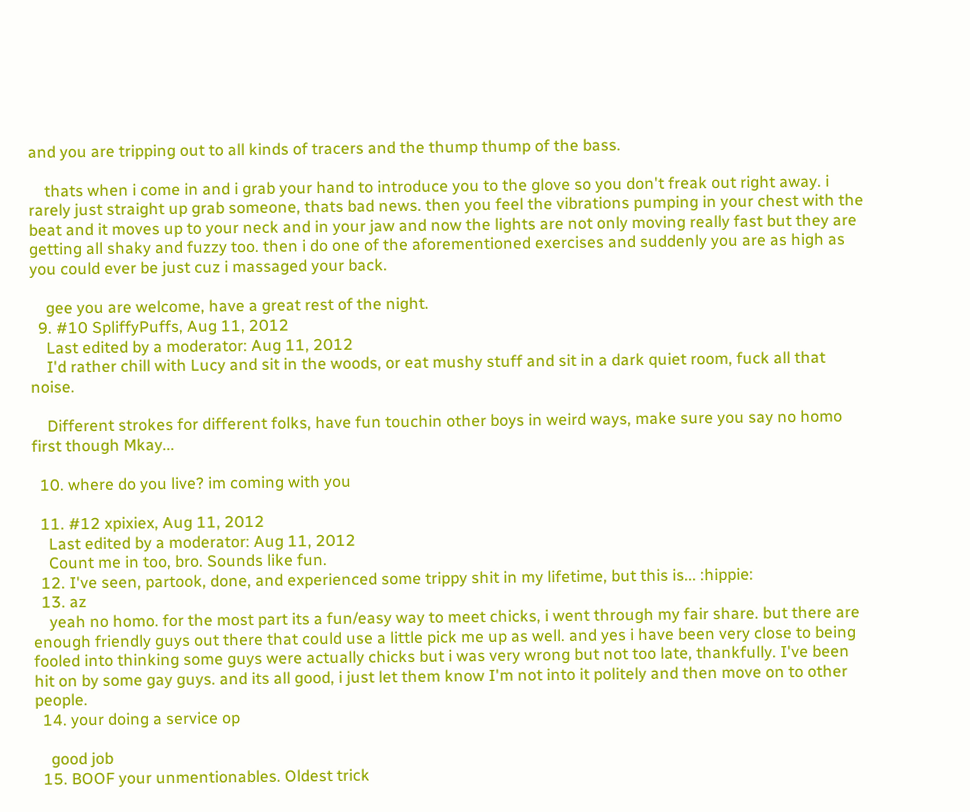and you are tripping out to all kinds of tracers and the thump thump of the bass.

    thats when i come in and i grab your hand to introduce you to the glove so you don't freak out right away. i rarely just straight up grab someone, thats bad news. then you feel the vibrations pumping in your chest with the beat and it moves up to your neck and in your jaw and now the lights are not only moving really fast but they are getting all shaky and fuzzy too. then i do one of the aforementioned exercises and suddenly you are as high as you could ever be just cuz i massaged your back.

    gee you are welcome, have a great rest of the night.
  9. #10 SpliffyPuffs, Aug 11, 2012
    Last edited by a moderator: Aug 11, 2012
    I'd rather chill with Lucy and sit in the woods, or eat mushy stuff and sit in a dark quiet room, fuck all that noise.

    Different strokes for different folks, have fun touchin other boys in weird ways, make sure you say no homo first though Mkay...

  10. where do you live? im coming with you

  11. #12 xpixiex, Aug 11, 2012
    Last edited by a moderator: Aug 11, 2012
    Count me in too, bro. Sounds like fun.
  12. I've seen, partook, done, and experienced some trippy shit in my lifetime, but this is... :hippie:
  13. az
    yeah no homo. for the most part its a fun/easy way to meet chicks, i went through my fair share. but there are enough friendly guys out there that could use a little pick me up as well. and yes i have been very close to being fooled into thinking some guys were actually chicks but i was very wrong but not too late, thankfully. I've been hit on by some gay guys. and its all good, i just let them know I'm not into it politely and then move on to other people.
  14. your doing a service op

    good job
  15. BOOF your unmentionables. Oldest trick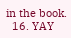in the book.
  16. YAY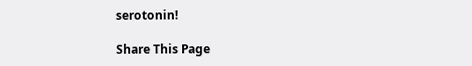serotonin!

Share This Page